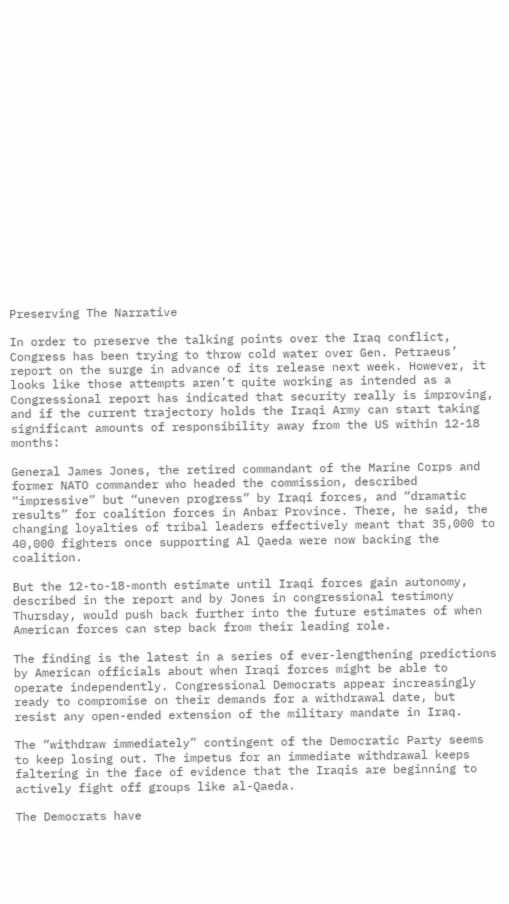Preserving The Narrative

In order to preserve the talking points over the Iraq conflict, Congress has been trying to throw cold water over Gen. Petraeus’ report on the surge in advance of its release next week. However, it looks like those attempts aren’t quite working as intended as a Congressional report has indicated that security really is improving, and if the current trajectory holds the Iraqi Army can start taking significant amounts of responsibility away from the US within 12-18 months:

General James Jones, the retired commandant of the Marine Corps and former NATO commander who headed the commission, described “impressive” but “uneven progress” by Iraqi forces, and “dramatic results” for coalition forces in Anbar Province. There, he said, the changing loyalties of tribal leaders effectively meant that 35,000 to 40,000 fighters once supporting Al Qaeda were now backing the coalition.

But the 12-to-18-month estimate until Iraqi forces gain autonomy, described in the report and by Jones in congressional testimony Thursday, would push back further into the future estimates of when American forces can step back from their leading role.

The finding is the latest in a series of ever-lengthening predictions by American officials about when Iraqi forces might be able to operate independently. Congressional Democrats appear increasingly ready to compromise on their demands for a withdrawal date, but resist any open-ended extension of the military mandate in Iraq.

The “withdraw immediately” contingent of the Democratic Party seems to keep losing out. The impetus for an immediate withdrawal keeps faltering in the face of evidence that the Iraqis are beginning to actively fight off groups like al-Qaeda.

The Democrats have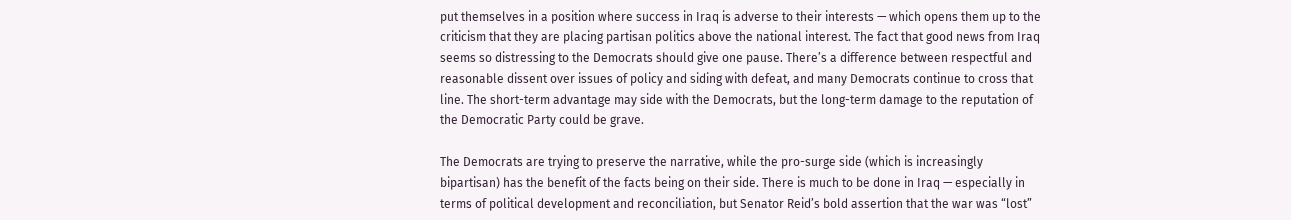put themselves in a position where success in Iraq is adverse to their interests — which opens them up to the criticism that they are placing partisan politics above the national interest. The fact that good news from Iraq seems so distressing to the Democrats should give one pause. There’s a difference between respectful and reasonable dissent over issues of policy and siding with defeat, and many Democrats continue to cross that line. The short-term advantage may side with the Democrats, but the long-term damage to the reputation of the Democratic Party could be grave.

The Democrats are trying to preserve the narrative, while the pro-surge side (which is increasingly bipartisan) has the benefit of the facts being on their side. There is much to be done in Iraq — especially in terms of political development and reconciliation, but Senator Reid’s bold assertion that the war was “lost”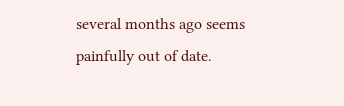several months ago seems painfully out of date.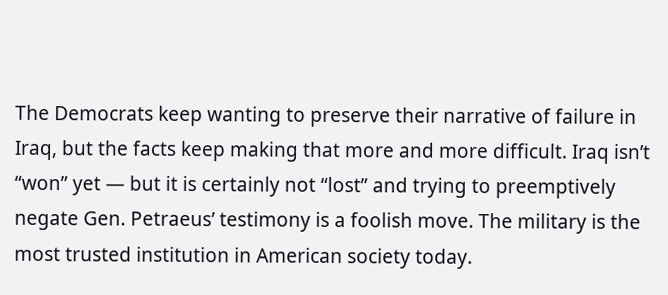The Democrats keep wanting to preserve their narrative of failure in Iraq, but the facts keep making that more and more difficult. Iraq isn’t “won” yet — but it is certainly not “lost” and trying to preemptively negate Gen. Petraeus’ testimony is a foolish move. The military is the most trusted institution in American society today.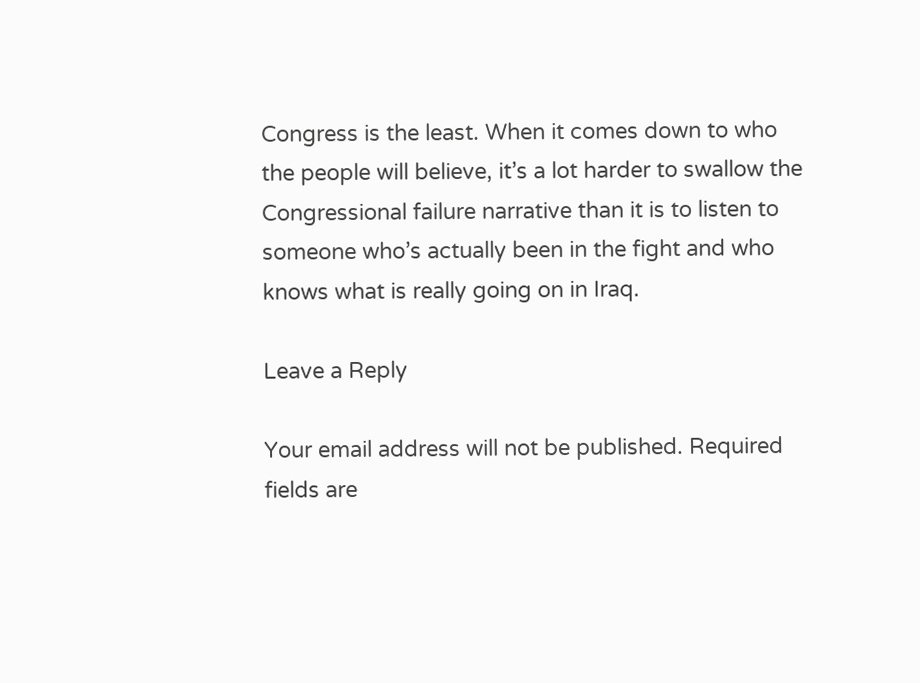Congress is the least. When it comes down to who the people will believe, it’s a lot harder to swallow the Congressional failure narrative than it is to listen to someone who’s actually been in the fight and who knows what is really going on in Iraq.

Leave a Reply

Your email address will not be published. Required fields are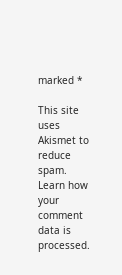marked *

This site uses Akismet to reduce spam. Learn how your comment data is processed.